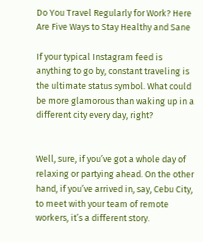Do You Travel Regularly for Work? Here Are Five Ways to Stay Healthy and Sane

If your typical Instagram feed is anything to go by, constant traveling is the ultimate status symbol. What could be more glamorous than waking up in a different city every day, right?


Well, sure, if you’ve got a whole day of relaxing or partying ahead. On the other hand, if you’ve arrived in, say, Cebu City, to meet with your team of remote workers, it’s a different story.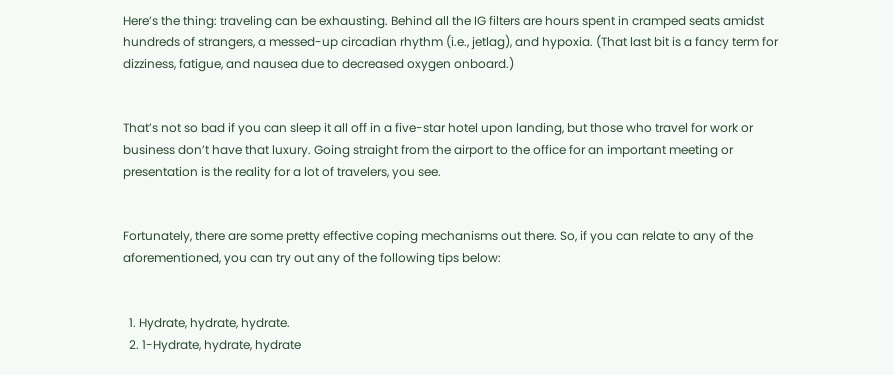Here’s the thing: traveling can be exhausting. Behind all the IG filters are hours spent in cramped seats amidst hundreds of strangers, a messed-up circadian rhythm (i.e., jetlag), and hypoxia. (That last bit is a fancy term for dizziness, fatigue, and nausea due to decreased oxygen onboard.)


That’s not so bad if you can sleep it all off in a five-star hotel upon landing, but those who travel for work or business don’t have that luxury. Going straight from the airport to the office for an important meeting or presentation is the reality for a lot of travelers, you see.


Fortunately, there are some pretty effective coping mechanisms out there. So, if you can relate to any of the aforementioned, you can try out any of the following tips below:


  1. Hydrate, hydrate, hydrate.
  2. 1-Hydrate, hydrate, hydrate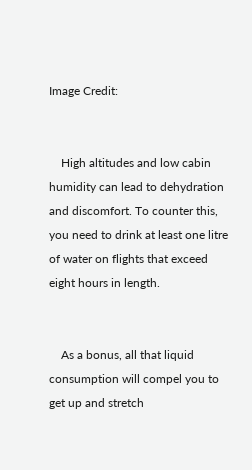Image Credit:


    High altitudes and low cabin humidity can lead to dehydration and discomfort. To counter this, you need to drink at least one litre of water on flights that exceed eight hours in length.


    As a bonus, all that liquid consumption will compel you to get up and stretch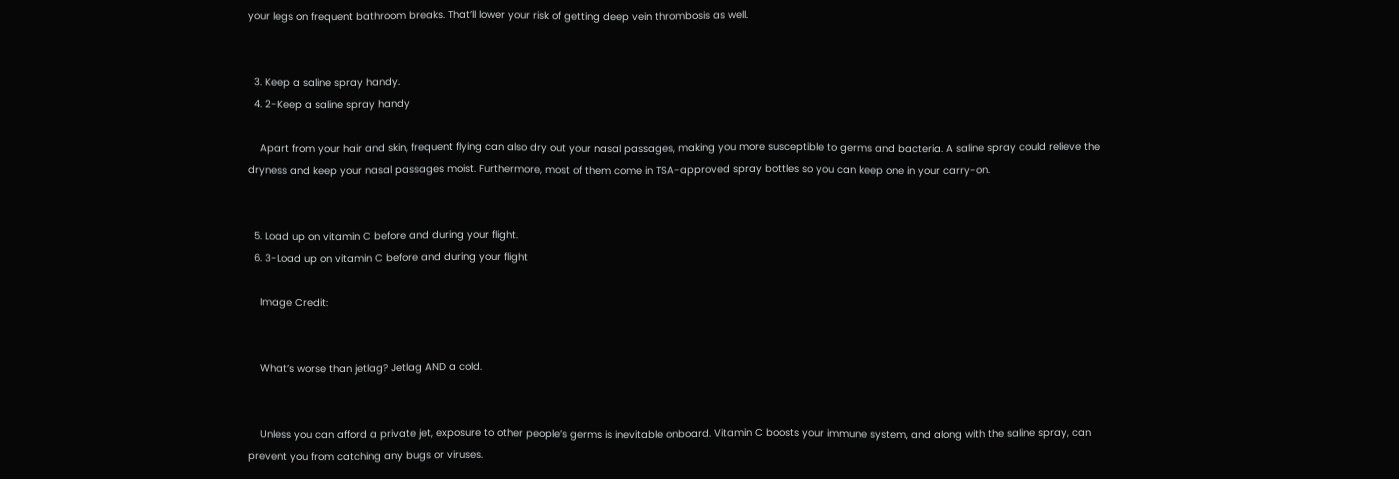your legs on frequent bathroom breaks. That’ll lower your risk of getting deep vein thrombosis as well.


  3. Keep a saline spray handy.
  4. 2-Keep a saline spray handy

    Apart from your hair and skin, frequent flying can also dry out your nasal passages, making you more susceptible to germs and bacteria. A saline spray could relieve the dryness and keep your nasal passages moist. Furthermore, most of them come in TSA-approved spray bottles so you can keep one in your carry-on.


  5. Load up on vitamin C before and during your flight.
  6. 3-Load up on vitamin C before and during your flight

    Image Credit:


    What’s worse than jetlag? Jetlag AND a cold.


    Unless you can afford a private jet, exposure to other people’s germs is inevitable onboard. Vitamin C boosts your immune system, and along with the saline spray, can prevent you from catching any bugs or viruses.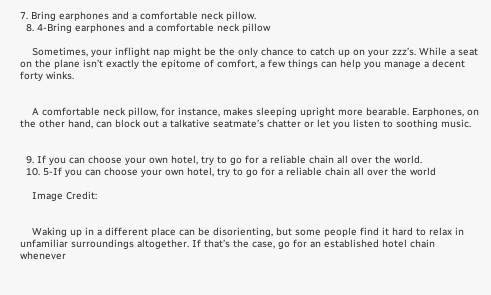7. Bring earphones and a comfortable neck pillow.
  8. 4-Bring earphones and a comfortable neck pillow

    Sometimes, your inflight nap might be the only chance to catch up on your zzz’s. While a seat on the plane isn’t exactly the epitome of comfort, a few things can help you manage a decent forty winks.


    A comfortable neck pillow, for instance, makes sleeping upright more bearable. Earphones, on the other hand, can block out a talkative seatmate’s chatter or let you listen to soothing music.


  9. If you can choose your own hotel, try to go for a reliable chain all over the world.
  10. 5-If you can choose your own hotel, try to go for a reliable chain all over the world

    Image Credit:


    Waking up in a different place can be disorienting, but some people find it hard to relax in unfamiliar surroundings altogether. If that’s the case, go for an established hotel chain whenever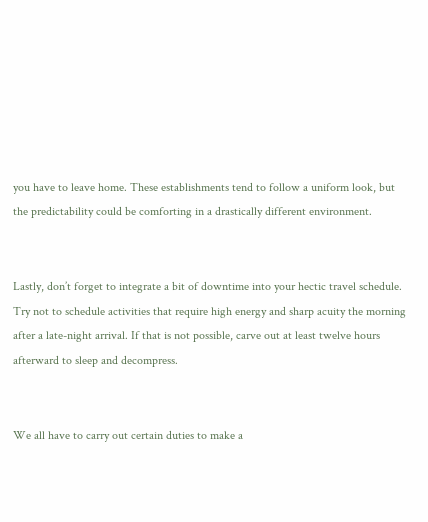you have to leave home. These establishments tend to follow a uniform look, but the predictability could be comforting in a drastically different environment.


Lastly, don’t forget to integrate a bit of downtime into your hectic travel schedule. Try not to schedule activities that require high energy and sharp acuity the morning after a late-night arrival. If that is not possible, carve out at least twelve hours afterward to sleep and decompress.


We all have to carry out certain duties to make a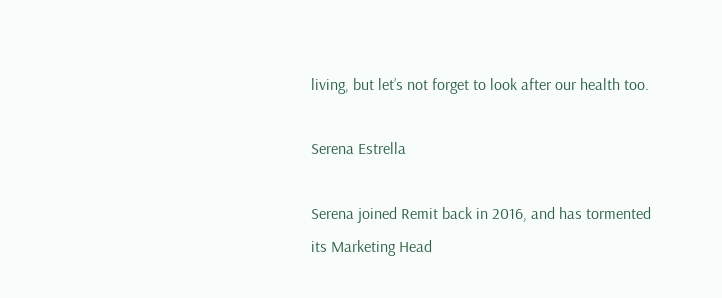living, but let’s not forget to look after our health too.

Serena Estrella

Serena joined Remit back in 2016, and has tormented its Marketing Head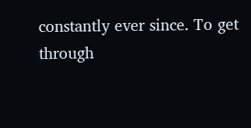constantly ever since. To get through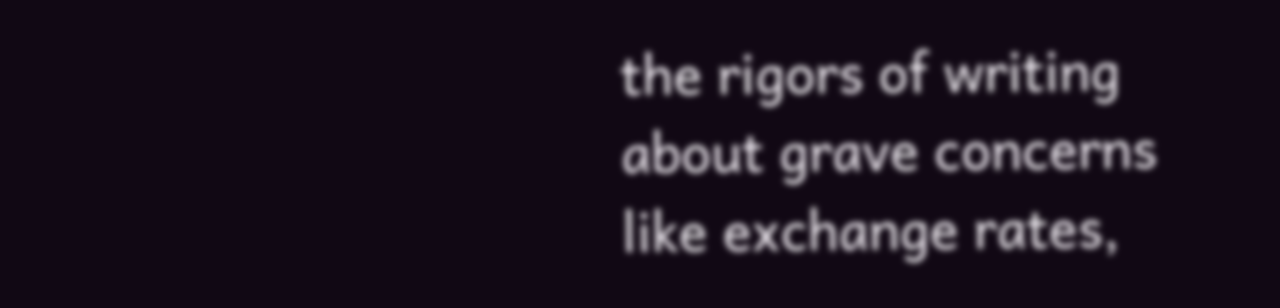the rigors of writing about grave concerns like exchange rates,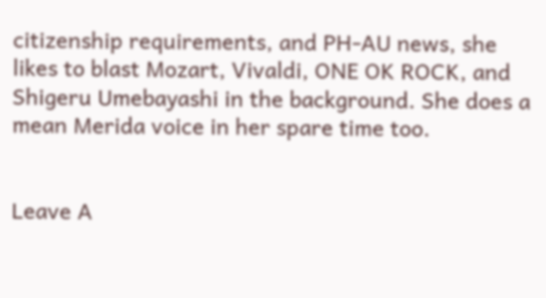citizenship requirements, and PH-AU news, she likes to blast Mozart, Vivaldi, ONE OK ROCK, and Shigeru Umebayashi in the background. She does a mean Merida voice in her spare time too.


Leave A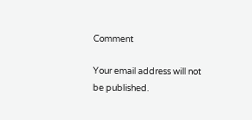Comment

Your email address will not be published.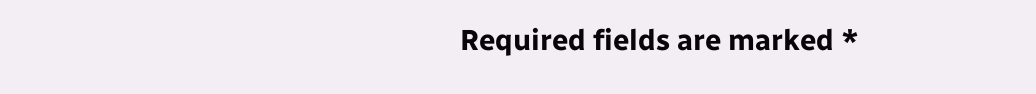Required fields are marked *